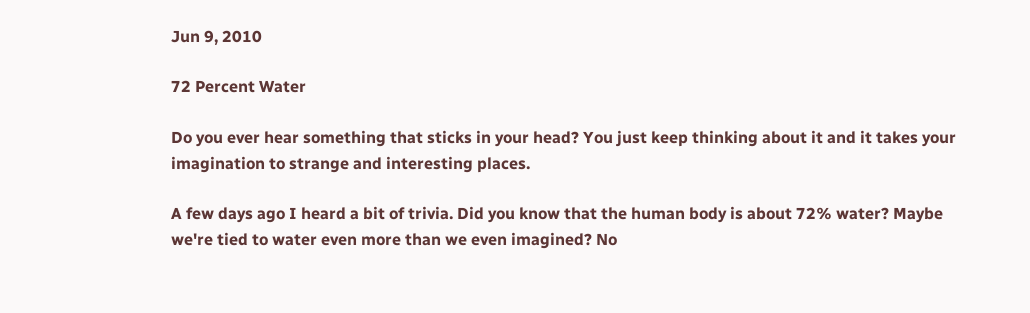Jun 9, 2010

72 Percent Water

Do you ever hear something that sticks in your head? You just keep thinking about it and it takes your imagination to strange and interesting places.

A few days ago I heard a bit of trivia. Did you know that the human body is about 72% water? Maybe we're tied to water even more than we even imagined? No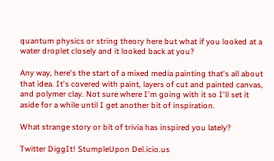quantum physics or string theory here but what if you looked at a water droplet closely and it looked back at you?

Any way, here's the start of a mixed media painting that's all about that idea. It's covered with paint, layers of cut and painted canvas, and polymer clay. Not sure where I'm going with it so I'll set it aside for a while until I get another bit of inspiration.

What strange story or bit of trivia has inspired you lately?

Twitter DiggIt! StumpleUpon Del.icio.us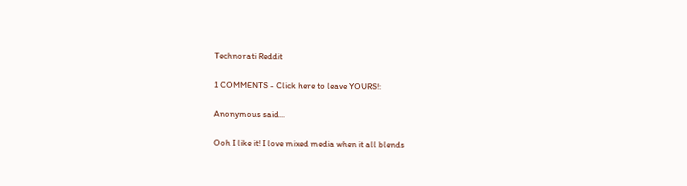Technorati Reddit

1 COMMENTS - Click here to leave YOURS!:

Anonymous said...

Ooh I like it! I love mixed media when it all blends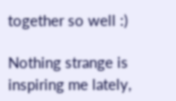together so well :)

Nothing strange is inspiring me lately,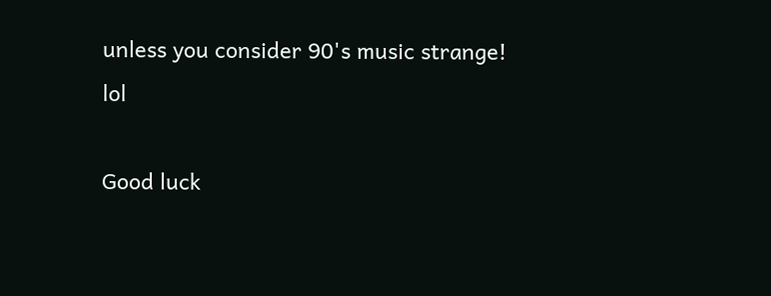unless you consider 90's music strange! lol

Good luck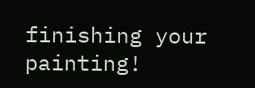finishing your painting!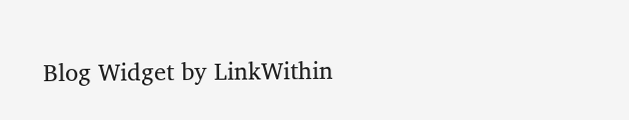Blog Widget by LinkWithin